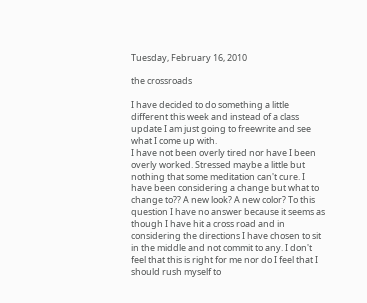Tuesday, February 16, 2010

the crossroads

I have decided to do something a little different this week and instead of a class update I am just going to freewrite and see what I come up with.
I have not been overly tired nor have I been overly worked. Stressed maybe a little but nothing that some meditation can't cure. I have been considering a change but what to change to?? A new look? A new color? To this question I have no answer because it seems as though I have hit a cross road and in considering the directions I have chosen to sit in the middle and not commit to any. I don't feel that this is right for me nor do I feel that I should rush myself to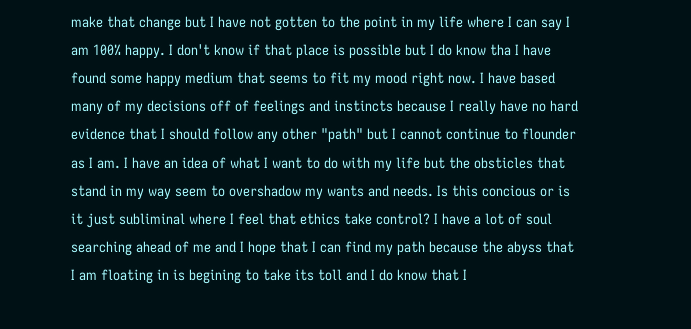make that change but I have not gotten to the point in my life where I can say I am 100% happy. I don't know if that place is possible but I do know tha I have found some happy medium that seems to fit my mood right now. I have based many of my decisions off of feelings and instincts because I really have no hard evidence that I should follow any other "path" but I cannot continue to flounder as I am. I have an idea of what I want to do with my life but the obsticles that stand in my way seem to overshadow my wants and needs. Is this concious or is it just subliminal where I feel that ethics take control? I have a lot of soul searching ahead of me and I hope that I can find my path because the abyss that I am floating in is begining to take its toll and I do know that I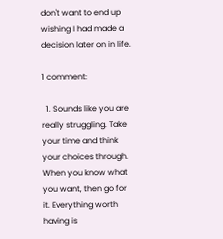don't want to end up wishing I had made a decision later on in life.

1 comment:

  1. Sounds like you are really struggling. Take your time and think your choices through. When you know what you want, then go for it. Everything worth having is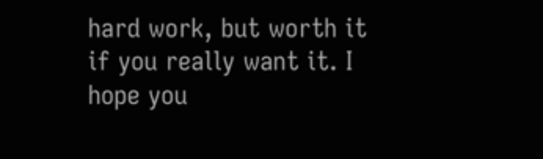hard work, but worth it if you really want it. I hope you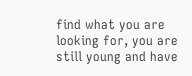find what you are looking for, you are still young and have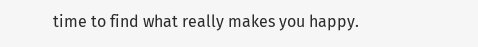time to find what really makes you happy.